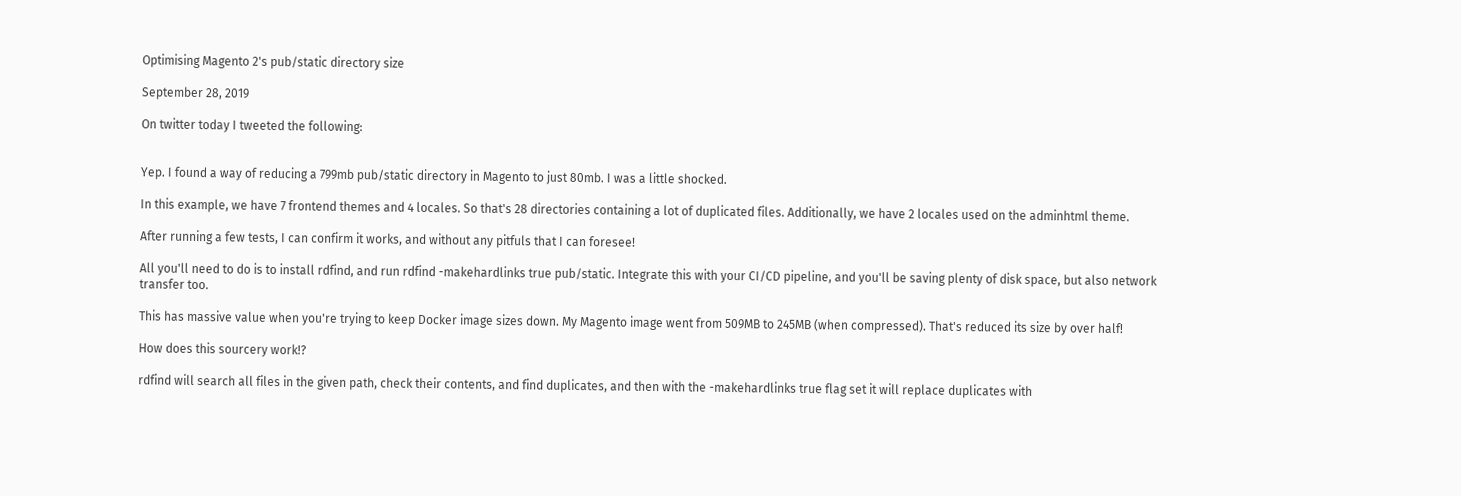Optimising Magento 2's pub/static directory size

September 28, 2019

On twitter today I tweeted the following:


Yep. I found a way of reducing a 799mb pub/static directory in Magento to just 80mb. I was a little shocked.

In this example, we have 7 frontend themes and 4 locales. So that's 28 directories containing a lot of duplicated files. Additionally, we have 2 locales used on the adminhtml theme.

After running a few tests, I can confirm it works, and without any pitfuls that I can foresee!

All you'll need to do is to install rdfind, and run rdfind -makehardlinks true pub/static. Integrate this with your CI/CD pipeline, and you'll be saving plenty of disk space, but also network transfer too.

This has massive value when you're trying to keep Docker image sizes down. My Magento image went from 509MB to 245MB (when compressed). That's reduced its size by over half!

How does this sourcery work!?

rdfind will search all files in the given path, check their contents, and find duplicates, and then with the -makehardlinks true flag set it will replace duplicates with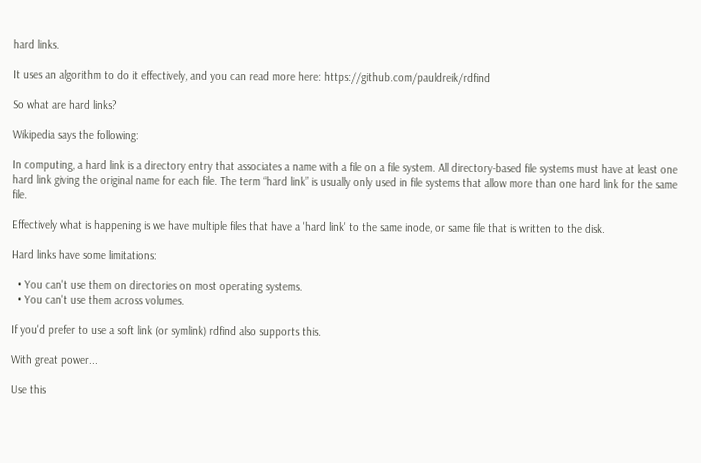hard links.

It uses an algorithm to do it effectively, and you can read more here: https://github.com/pauldreik/rdfind

So what are hard links?

Wikipedia says the following:

In computing, a hard link is a directory entry that associates a name with a file on a file system. All directory-based file systems must have at least one hard link giving the original name for each file. The term “hard link” is usually only used in file systems that allow more than one hard link for the same file.

Effectively what is happening is we have multiple files that have a 'hard link' to the same inode, or same file that is written to the disk.

Hard links have some limitations:

  • You can't use them on directories on most operating systems.
  • You can't use them across volumes.

If you'd prefer to use a soft link (or symlink) rdfind also supports this.

With great power...

Use this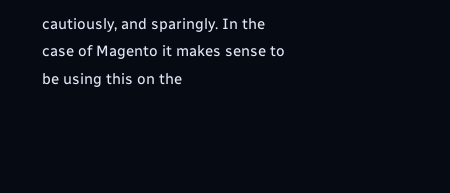cautiously, and sparingly. In the case of Magento it makes sense to be using this on the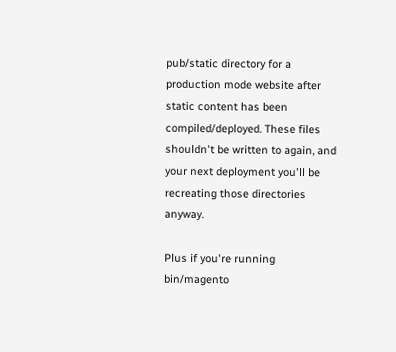pub/static directory for a production mode website after static content has been compiled/deployed. These files shouldn't be written to again, and your next deployment you'll be recreating those directories anyway.

Plus if you're running bin/magento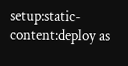setup:static-content:deploy as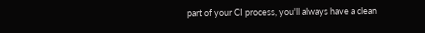part of your CI process, you'll always have a clean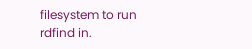filesystem to run rdfind in.